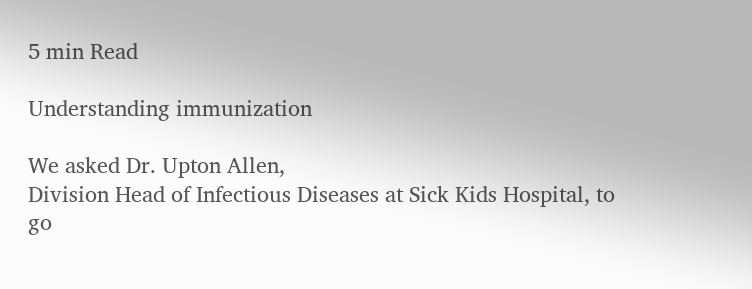5 min Read

Understanding immunization

We asked Dr. Upton Allen,
Division Head of Infectious Diseases at Sick Kids Hospital, to go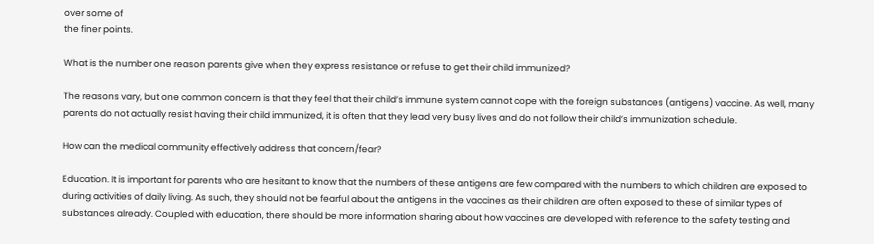over some of
the finer points.

What is the number one reason parents give when they express resistance or refuse to get their child immunized?

The reasons vary, but one common concern is that they feel that their child’s immune system cannot cope with the foreign substances (antigens) vaccine. As well, many parents do not actually resist having their child immunized, it is often that they lead very busy lives and do not follow their child’s immunization schedule.

How can the medical community effectively address that concern/fear?

Education. It is important for parents who are hesitant to know that the numbers of these antigens are few compared with the numbers to which children are exposed to during activities of daily living. As such, they should not be fearful about the antigens in the vaccines as their children are often exposed to these of similar types of substances already. Coupled with education, there should be more information sharing about how vaccines are developed with reference to the safety testing and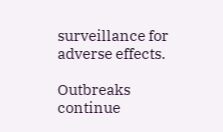surveillance for adverse effects.

Outbreaks continue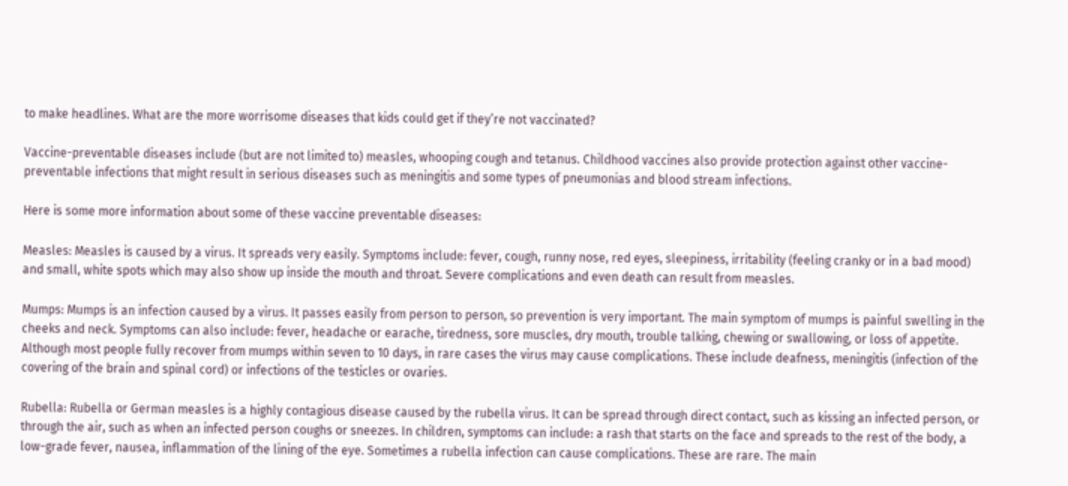to make headlines. What are the more worrisome diseases that kids could get if they’re not vaccinated?

Vaccine-preventable diseases include (but are not limited to) measles, whooping cough and tetanus. Childhood vaccines also provide protection against other vaccine-preventable infections that might result in serious diseases such as meningitis and some types of pneumonias and blood stream infections.

Here is some more information about some of these vaccine preventable diseases:

Measles: Measles is caused by a virus. It spreads very easily. Symptoms include: fever, cough, runny nose, red eyes, sleepiness, irritability (feeling cranky or in a bad mood) and small, white spots which may also show up inside the mouth and throat. Severe complications and even death can result from measles.

Mumps: Mumps is an infection caused by a virus. It passes easily from person to person, so prevention is very important. The main symptom of mumps is painful swelling in the cheeks and neck. Symptoms can also include: fever, headache or earache, tiredness, sore muscles, dry mouth, trouble talking, chewing or swallowing, or loss of appetite. Although most people fully recover from mumps within seven to 10 days, in rare cases the virus may cause complications. These include deafness, meningitis (infection of the covering of the brain and spinal cord) or infections of the testicles or ovaries.

Rubella: Rubella or German measles is a highly contagious disease caused by the rubella virus. It can be spread through direct contact, such as kissing an infected person, or through the air, such as when an infected person coughs or sneezes. In children, symptoms can include: a rash that starts on the face and spreads to the rest of the body, a low-grade fever, nausea, inflammation of the lining of the eye. Sometimes a rubella infection can cause complications. These are rare. The main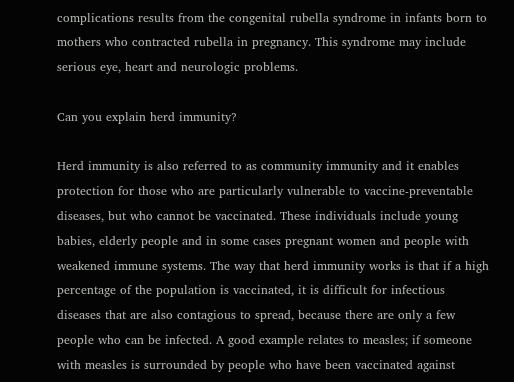complications results from the congenital rubella syndrome in infants born to mothers who contracted rubella in pregnancy. This syndrome may include serious eye, heart and neurologic problems.

Can you explain herd immunity?

Herd immunity is also referred to as community immunity and it enables protection for those who are particularly vulnerable to vaccine-preventable diseases, but who cannot be vaccinated. These individuals include young babies, elderly people and in some cases pregnant women and people with weakened immune systems. The way that herd immunity works is that if a high percentage of the population is vaccinated, it is difficult for infectious diseases that are also contagious to spread, because there are only a few people who can be infected. A good example relates to measles; if someone with measles is surrounded by people who have been vaccinated against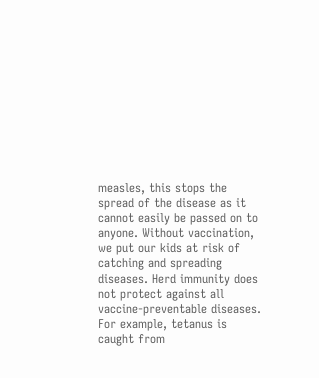measles, this stops the spread of the disease as it cannot easily be passed on to anyone. Without vaccination, we put our kids at risk of catching and spreading diseases. Herd immunity does not protect against all vaccine-preventable diseases. For example, tetanus is caught from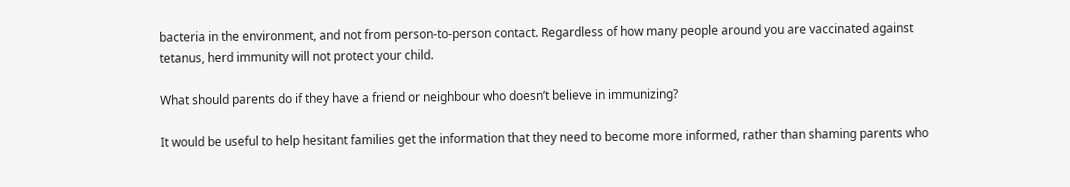bacteria in the environment, and not from person-to-person contact. Regardless of how many people around you are vaccinated against tetanus, herd immunity will not protect your child.

What should parents do if they have a friend or neighbour who doesn’t believe in immunizing?

It would be useful to help hesitant families get the information that they need to become more informed, rather than shaming parents who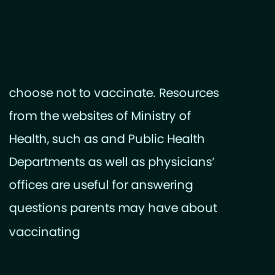choose not to vaccinate. Resources from the websites of Ministry of Health, such as and Public Health Departments as well as physicians’ offices are useful for answering questions parents may have about vaccinating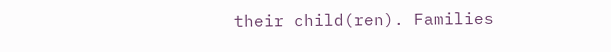their child(ren). Families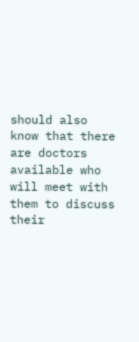should also know that there are doctors available who will meet with them to discuss their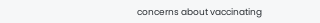concerns about vaccinating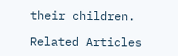their children.

Related Articles